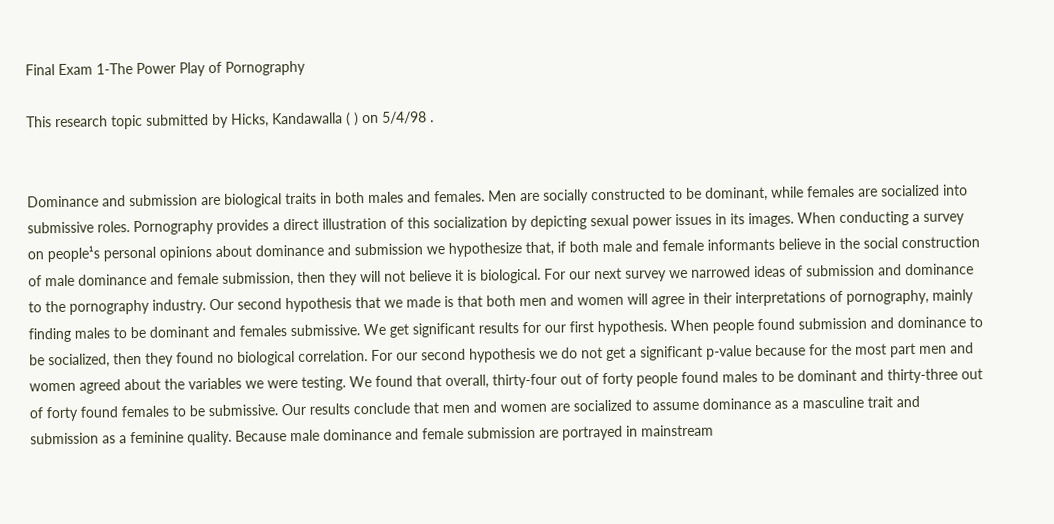Final Exam 1-The Power Play of Pornography

This research topic submitted by Hicks, Kandawalla ( ) on 5/4/98 .


Dominance and submission are biological traits in both males and females. Men are socially constructed to be dominant, while females are socialized into submissive roles. Pornography provides a direct illustration of this socialization by depicting sexual power issues in its images. When conducting a survey on people¹s personal opinions about dominance and submission we hypothesize that, if both male and female informants believe in the social construction of male dominance and female submission, then they will not believe it is biological. For our next survey we narrowed ideas of submission and dominance to the pornography industry. Our second hypothesis that we made is that both men and women will agree in their interpretations of pornography, mainly finding males to be dominant and females submissive. We get significant results for our first hypothesis. When people found submission and dominance to be socialized, then they found no biological correlation. For our second hypothesis we do not get a significant p-value because for the most part men and women agreed about the variables we were testing. We found that overall, thirty-four out of forty people found males to be dominant and thirty-three out of forty found females to be submissive. Our results conclude that men and women are socialized to assume dominance as a masculine trait and submission as a feminine quality. Because male dominance and female submission are portrayed in mainstream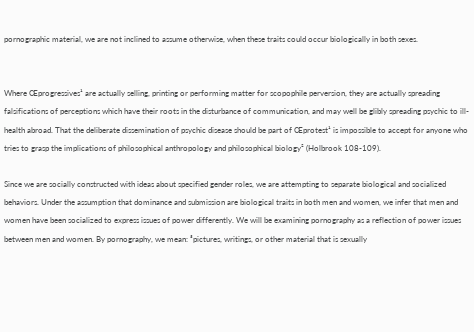pornographic material, we are not inclined to assume otherwise, when these traits could occur biologically in both sexes.


Where Œprogressives¹ are actually selling, printing or performing matter for scopophile perversion, they are actually spreading falsifications of perceptions which have their roots in the disturbance of communication, and may well be glibly spreading psychic to ill-health abroad. That the deliberate dissemination of psychic disease should be part of Œprotest¹ is impossible to accept for anyone who tries to grasp the implications of philosophical anthropology and philosophical biology² (Holbrook 108-109).

Since we are socially constructed with ideas about specified gender roles, we are attempting to separate biological and socialized behaviors. Under the assumption that dominance and submission are biological traits in both men and women, we infer that men and women have been socialized to express issues of power differently. We will be examining pornography as a reflection of power issues between men and women. By pornography, we mean: ³pictures, writings, or other material that is sexually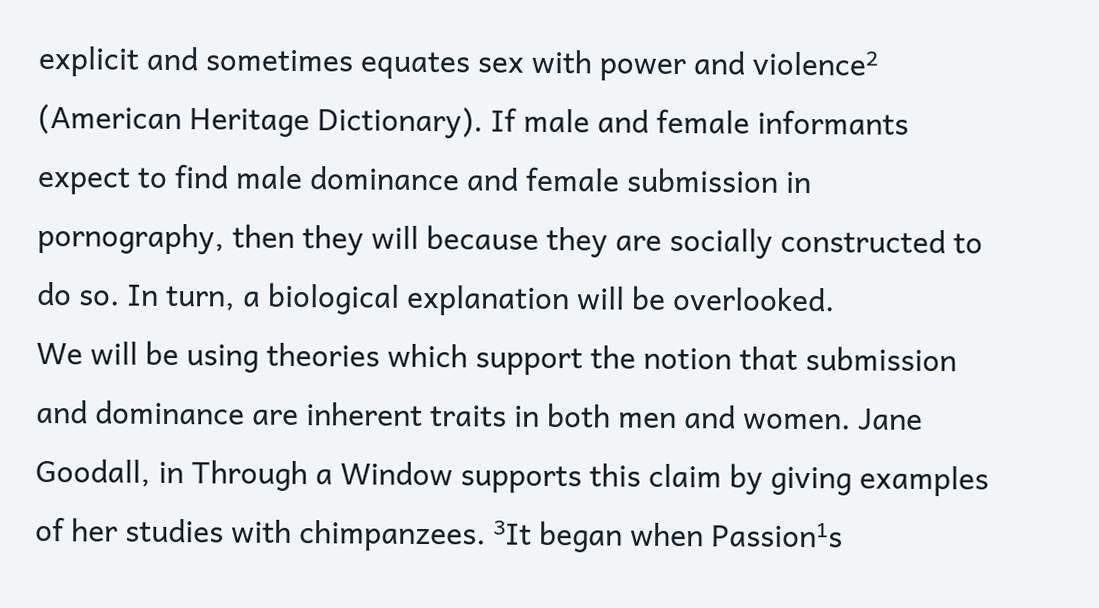explicit and sometimes equates sex with power and violence² (American Heritage Dictionary). If male and female informants expect to find male dominance and female submission in pornography, then they will because they are socially constructed to do so. In turn, a biological explanation will be overlooked.
We will be using theories which support the notion that submission and dominance are inherent traits in both men and women. Jane Goodall, in Through a Window supports this claim by giving examples of her studies with chimpanzees. ³It began when Passion¹s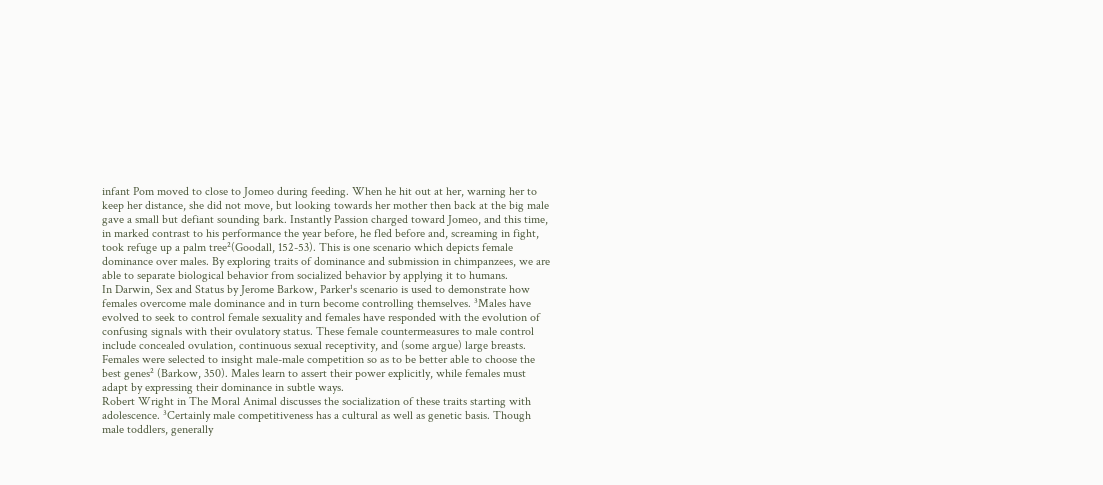infant Pom moved to close to Jomeo during feeding. When he hit out at her, warning her to keep her distance, she did not move, but looking towards her mother then back at the big male gave a small but defiant sounding bark. Instantly Passion charged toward Jomeo, and this time, in marked contrast to his performance the year before, he fled before and, screaming in fight, took refuge up a palm tree²(Goodall, 152-53). This is one scenario which depicts female dominance over males. By exploring traits of dominance and submission in chimpanzees, we are able to separate biological behavior from socialized behavior by applying it to humans.
In Darwin, Sex and Status by Jerome Barkow, Parker¹s scenario is used to demonstrate how females overcome male dominance and in turn become controlling themselves. ³Males have evolved to seek to control female sexuality and females have responded with the evolution of confusing signals with their ovulatory status. These female countermeasures to male control include concealed ovulation, continuous sexual receptivity, and (some argue) large breasts. Females were selected to insight male-male competition so as to be better able to choose the best genes² (Barkow, 350). Males learn to assert their power explicitly, while females must adapt by expressing their dominance in subtle ways.
Robert Wright in The Moral Animal discusses the socialization of these traits starting with adolescence. ³Certainly male competitiveness has a cultural as well as genetic basis. Though male toddlers, generally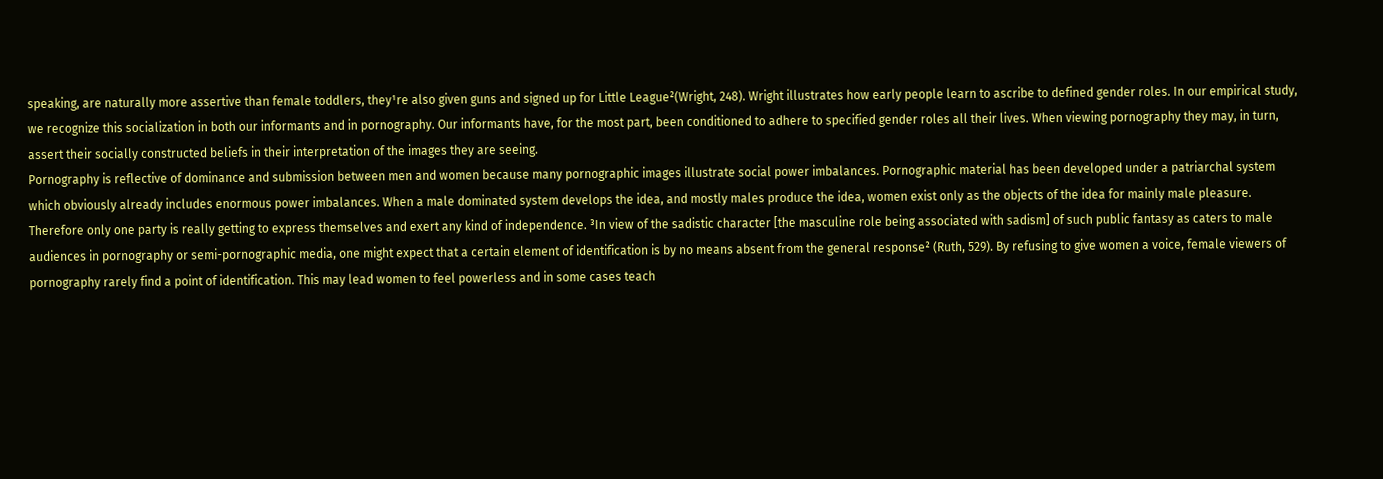speaking, are naturally more assertive than female toddlers, they¹re also given guns and signed up for Little League²(Wright, 248). Wright illustrates how early people learn to ascribe to defined gender roles. In our empirical study, we recognize this socialization in both our informants and in pornography. Our informants have, for the most part, been conditioned to adhere to specified gender roles all their lives. When viewing pornography they may, in turn, assert their socially constructed beliefs in their interpretation of the images they are seeing.
Pornography is reflective of dominance and submission between men and women because many pornographic images illustrate social power imbalances. Pornographic material has been developed under a patriarchal system which obviously already includes enormous power imbalances. When a male dominated system develops the idea, and mostly males produce the idea, women exist only as the objects of the idea for mainly male pleasure. Therefore only one party is really getting to express themselves and exert any kind of independence. ³In view of the sadistic character [the masculine role being associated with sadism] of such public fantasy as caters to male audiences in pornography or semi-pornographic media, one might expect that a certain element of identification is by no means absent from the general response² (Ruth, 529). By refusing to give women a voice, female viewers of pornography rarely find a point of identification. This may lead women to feel powerless and in some cases teach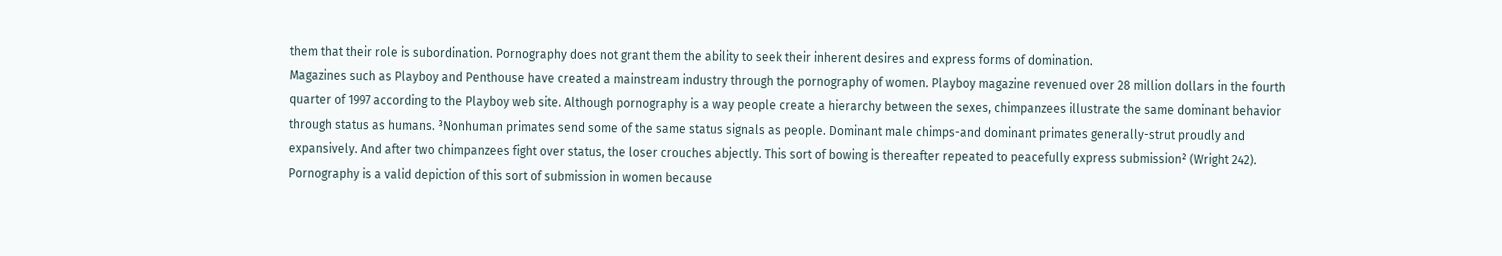them that their role is subordination. Pornography does not grant them the ability to seek their inherent desires and express forms of domination.
Magazines such as Playboy and Penthouse have created a mainstream industry through the pornography of women. Playboy magazine revenued over 28 million dollars in the fourth quarter of 1997 according to the Playboy web site. Although pornography is a way people create a hierarchy between the sexes, chimpanzees illustrate the same dominant behavior through status as humans. ³Nonhuman primates send some of the same status signals as people. Dominant male chimps-and dominant primates generally-strut proudly and expansively. And after two chimpanzees fight over status, the loser crouches abjectly. This sort of bowing is thereafter repeated to peacefully express submission² (Wright 242). Pornography is a valid depiction of this sort of submission in women because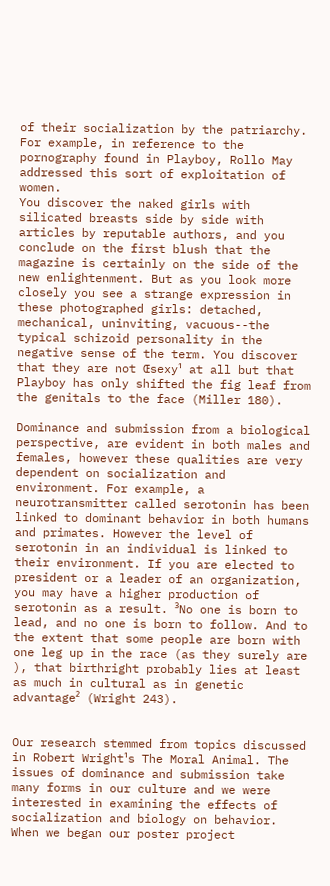of their socialization by the patriarchy. For example, in reference to the pornography found in Playboy, Rollo May addressed this sort of exploitation of women.
You discover the naked girls with silicated breasts side by side with articles by reputable authors, and you conclude on the first blush that the magazine is certainly on the side of the new enlightenment. But as you look more closely you see a strange expression in these photographed girls: detached, mechanical, uninviting, vacuous--the typical schizoid personality in the negative sense of the term. You discover that they are not Œsexy¹ at all but that Playboy has only shifted the fig leaf from the genitals to the face (Miller 180).

Dominance and submission from a biological perspective, are evident in both males and females, however these qualities are very dependent on socialization and environment. For example, a neurotransmitter called serotonin has been linked to dominant behavior in both humans and primates. However the level of serotonin in an individual is linked to their environment. If you are elected to president or a leader of an organization, you may have a higher production of serotonin as a result. ³No one is born to lead, and no one is born to follow. And to the extent that some people are born with one leg up in the race (as they surely are ), that birthright probably lies at least as much in cultural as in genetic advantage² (Wright 243).


Our research stemmed from topics discussed in Robert Wright¹s The Moral Animal. The issues of dominance and submission take many forms in our culture and we were interested in examining the effects of socialization and biology on behavior. When we began our poster project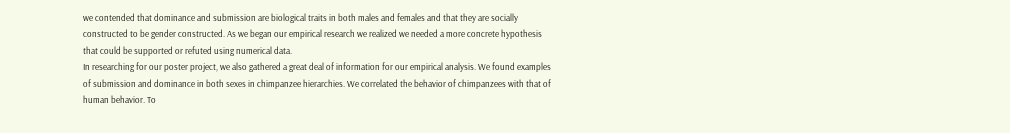we contended that dominance and submission are biological traits in both males and females and that they are socially constructed to be gender constructed. As we began our empirical research we realized we needed a more concrete hypothesis that could be supported or refuted using numerical data.
In researching for our poster project, we also gathered a great deal of information for our empirical analysis. We found examples of submission and dominance in both sexes in chimpanzee hierarchies. We correlated the behavior of chimpanzees with that of human behavior. To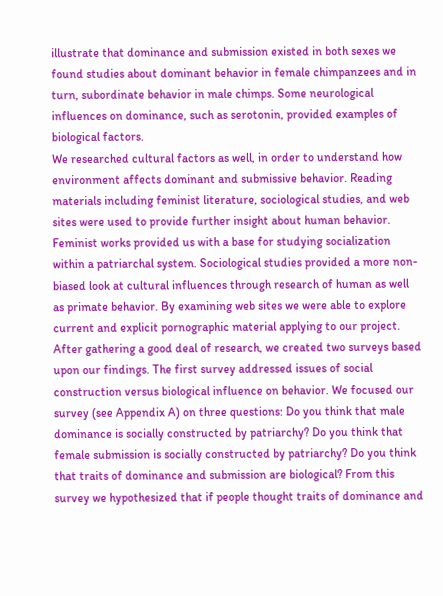illustrate that dominance and submission existed in both sexes we found studies about dominant behavior in female chimpanzees and in turn, subordinate behavior in male chimps. Some neurological influences on dominance, such as serotonin, provided examples of biological factors.
We researched cultural factors as well, in order to understand how environment affects dominant and submissive behavior. Reading materials including feminist literature, sociological studies, and web sites were used to provide further insight about human behavior. Feminist works provided us with a base for studying socialization within a patriarchal system. Sociological studies provided a more non-biased look at cultural influences through research of human as well as primate behavior. By examining web sites we were able to explore current and explicit pornographic material applying to our project.
After gathering a good deal of research, we created two surveys based upon our findings. The first survey addressed issues of social construction versus biological influence on behavior. We focused our survey (see Appendix A) on three questions: Do you think that male dominance is socially constructed by patriarchy? Do you think that female submission is socially constructed by patriarchy? Do you think that traits of dominance and submission are biological? From this survey we hypothesized that if people thought traits of dominance and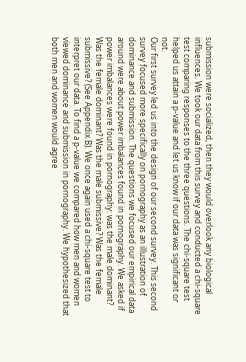submission were socialized, then they would overlook any biological influences. We took our data from this survey and conducted a chi-square test comparing responses to the three questions. The chi-square test helped us attain a p-value and let us know if our data was significant or not.
Our first survey led us into the design of our second survey. This second survey focused more specifically on pornography as an illustration of dominance and submission. The questions we focused our empirical data around were about power imbalances found in pornography. We asked if power imbalances were found in pornography: was the male dominant? Was the female dominant? Was the male submissive? Was the female submissive? (See Appendix B). We once again used a chi-square test to interpret our data. To find a p-value we compared how men and women viewed dominance and submission in pornography. We hypothesized that both men and women would agree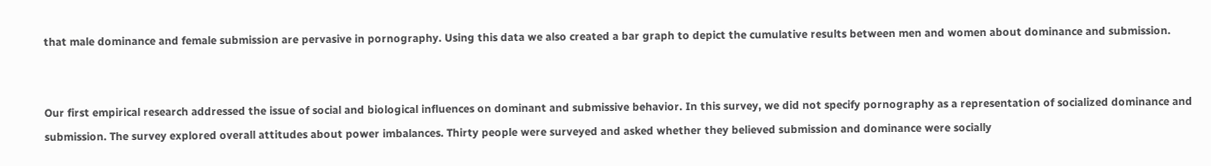that male dominance and female submission are pervasive in pornography. Using this data we also created a bar graph to depict the cumulative results between men and women about dominance and submission.


Our first empirical research addressed the issue of social and biological influences on dominant and submissive behavior. In this survey, we did not specify pornography as a representation of socialized dominance and submission. The survey explored overall attitudes about power imbalances. Thirty people were surveyed and asked whether they believed submission and dominance were socially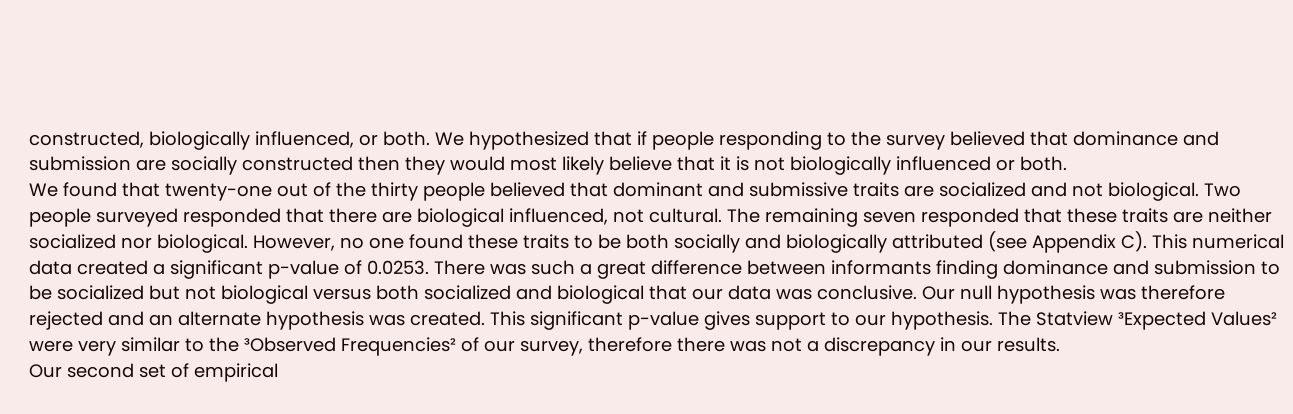constructed, biologically influenced, or both. We hypothesized that if people responding to the survey believed that dominance and submission are socially constructed then they would most likely believe that it is not biologically influenced or both.
We found that twenty-one out of the thirty people believed that dominant and submissive traits are socialized and not biological. Two people surveyed responded that there are biological influenced, not cultural. The remaining seven responded that these traits are neither socialized nor biological. However, no one found these traits to be both socially and biologically attributed (see Appendix C). This numerical data created a significant p-value of 0.0253. There was such a great difference between informants finding dominance and submission to be socialized but not biological versus both socialized and biological that our data was conclusive. Our null hypothesis was therefore rejected and an alternate hypothesis was created. This significant p-value gives support to our hypothesis. The Statview ³Expected Values² were very similar to the ³Observed Frequencies² of our survey, therefore there was not a discrepancy in our results.
Our second set of empirical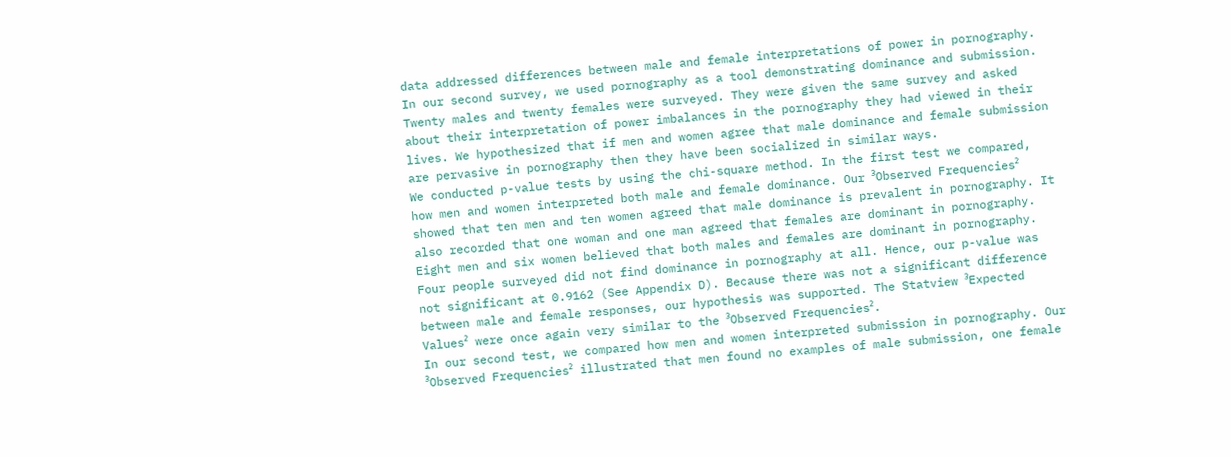data addressed differences between male and female interpretations of power in pornography. In our second survey, we used pornography as a tool demonstrating dominance and submission. Twenty males and twenty females were surveyed. They were given the same survey and asked about their interpretation of power imbalances in the pornography they had viewed in their lives. We hypothesized that if men and women agree that male dominance and female submission are pervasive in pornography then they have been socialized in similar ways.
We conducted p-value tests by using the chi-square method. In the first test we compared, how men and women interpreted both male and female dominance. Our ³Observed Frequencies² showed that ten men and ten women agreed that male dominance is prevalent in pornography. It also recorded that one woman and one man agreed that females are dominant in pornography. Eight men and six women believed that both males and females are dominant in pornography. Four people surveyed did not find dominance in pornography at all. Hence, our p-value was not significant at 0.9162 (See Appendix D). Because there was not a significant difference between male and female responses, our hypothesis was supported. The Statview ³Expected Values² were once again very similar to the ³Observed Frequencies².
In our second test, we compared how men and women interpreted submission in pornography. Our ³Observed Frequencies² illustrated that men found no examples of male submission, one female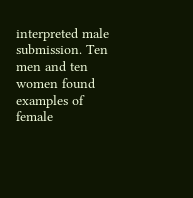interpreted male submission. Ten men and ten women found examples of female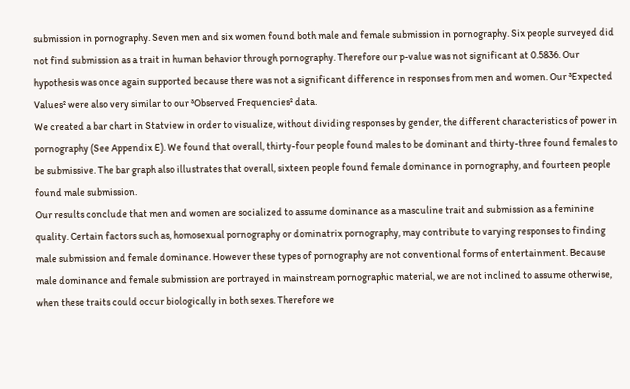submission in pornography. Seven men and six women found both male and female submission in pornography. Six people surveyed did not find submission as a trait in human behavior through pornography. Therefore our p-value was not significant at 0.5836. Our hypothesis was once again supported because there was not a significant difference in responses from men and women. Our ³Expected Values² were also very similar to our ³Observed Frequencies² data.
We created a bar chart in Statview in order to visualize, without dividing responses by gender, the different characteristics of power in pornography (See Appendix E). We found that overall, thirty-four people found males to be dominant and thirty-three found females to be submissive. The bar graph also illustrates that overall, sixteen people found female dominance in pornography, and fourteen people found male submission.
Our results conclude that men and women are socialized to assume dominance as a masculine trait and submission as a feminine quality. Certain factors such as, homosexual pornography or dominatrix pornography, may contribute to varying responses to finding male submission and female dominance. However these types of pornography are not conventional forms of entertainment. Because male dominance and female submission are portrayed in mainstream pornographic material, we are not inclined to assume otherwise, when these traits could occur biologically in both sexes. Therefore we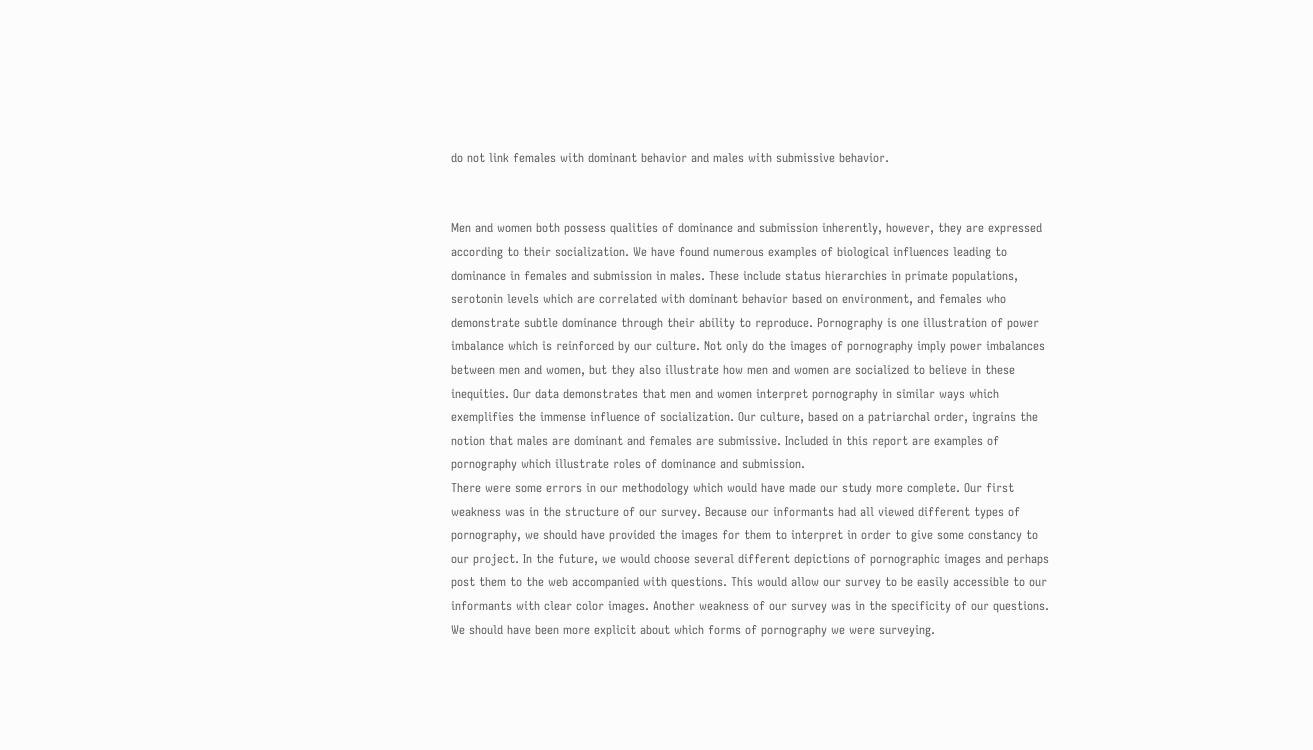do not link females with dominant behavior and males with submissive behavior.


Men and women both possess qualities of dominance and submission inherently, however, they are expressed according to their socialization. We have found numerous examples of biological influences leading to dominance in females and submission in males. These include status hierarchies in primate populations, serotonin levels which are correlated with dominant behavior based on environment, and females who demonstrate subtle dominance through their ability to reproduce. Pornography is one illustration of power imbalance which is reinforced by our culture. Not only do the images of pornography imply power imbalances between men and women, but they also illustrate how men and women are socialized to believe in these inequities. Our data demonstrates that men and women interpret pornography in similar ways which exemplifies the immense influence of socialization. Our culture, based on a patriarchal order, ingrains the notion that males are dominant and females are submissive. Included in this report are examples of pornography which illustrate roles of dominance and submission.
There were some errors in our methodology which would have made our study more complete. Our first weakness was in the structure of our survey. Because our informants had all viewed different types of pornography, we should have provided the images for them to interpret in order to give some constancy to our project. In the future, we would choose several different depictions of pornographic images and perhaps post them to the web accompanied with questions. This would allow our survey to be easily accessible to our informants with clear color images. Another weakness of our survey was in the specificity of our questions. We should have been more explicit about which forms of pornography we were surveying.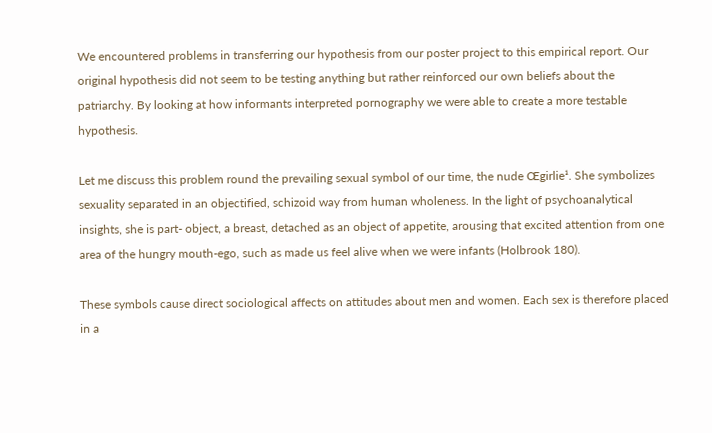We encountered problems in transferring our hypothesis from our poster project to this empirical report. Our original hypothesis did not seem to be testing anything but rather reinforced our own beliefs about the patriarchy. By looking at how informants interpreted pornography we were able to create a more testable hypothesis.

Let me discuss this problem round the prevailing sexual symbol of our time, the nude Œgirlie¹. She symbolizes sexuality separated in an objectified, schizoid way from human wholeness. In the light of psychoanalytical insights, she is part- object, a breast, detached as an object of appetite, arousing that excited attention from one area of the hungry mouth-ego, such as made us feel alive when we were infants (Holbrook 180).

These symbols cause direct sociological affects on attitudes about men and women. Each sex is therefore placed in a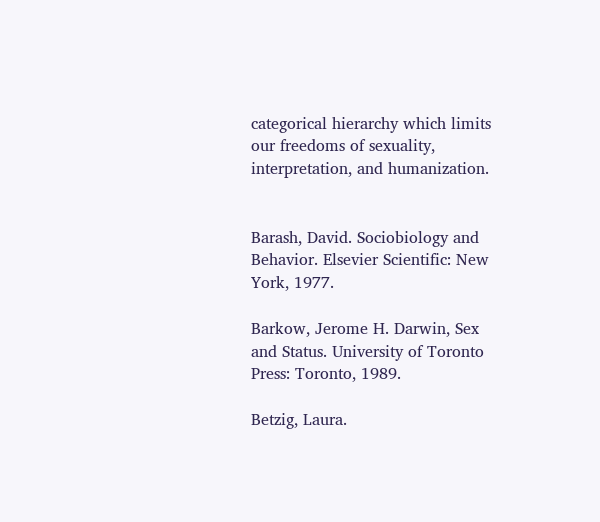categorical hierarchy which limits our freedoms of sexuality, interpretation, and humanization.


Barash, David. Sociobiology and Behavior. Elsevier Scientific: New York, 1977.

Barkow, Jerome H. Darwin, Sex and Status. University of Toronto Press: Toronto, 1989.

Betzig, Laura.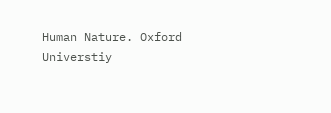Human Nature. Oxford Universtiy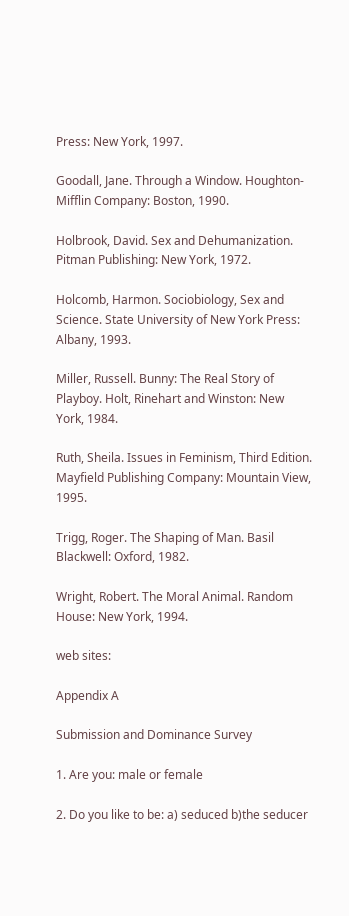Press: New York, 1997.

Goodall, Jane. Through a Window. Houghton-Mifflin Company: Boston, 1990.

Holbrook, David. Sex and Dehumanization. Pitman Publishing: New York, 1972.

Holcomb, Harmon. Sociobiology, Sex and Science. State University of New York Press: Albany, 1993.

Miller, Russell. Bunny: The Real Story of Playboy. Holt, Rinehart and Winston: New York, 1984.

Ruth, Sheila. Issues in Feminism, Third Edition. Mayfield Publishing Company: Mountain View, 1995.

Trigg, Roger. The Shaping of Man. Basil Blackwell: Oxford, 1982.

Wright, Robert. The Moral Animal. Random House: New York, 1994.

web sites:

Appendix A

Submission and Dominance Survey

1. Are you: male or female

2. Do you like to be: a) seduced b)the seducer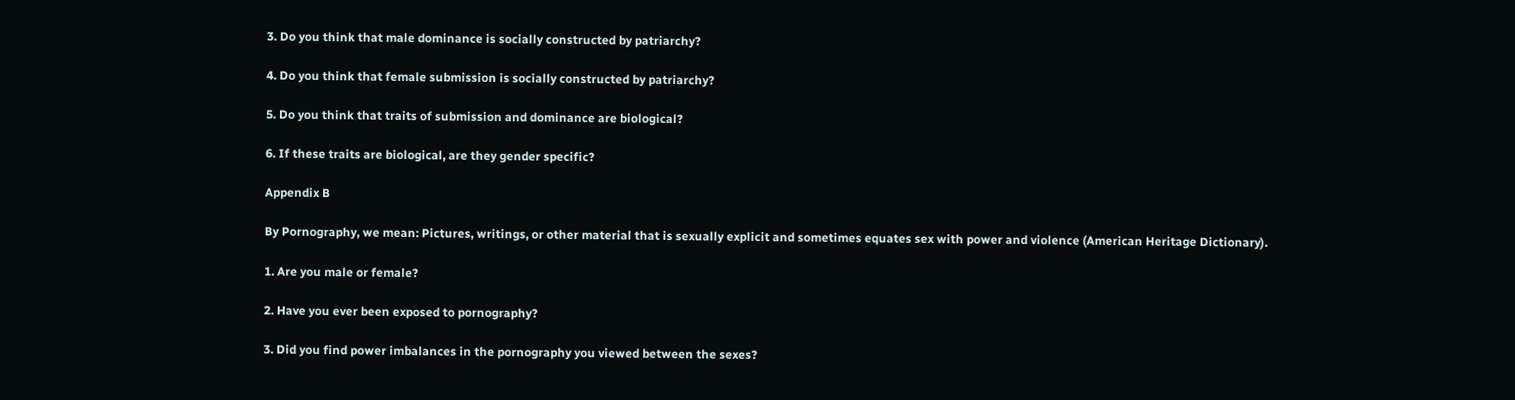3. Do you think that male dominance is socially constructed by patriarchy?

4. Do you think that female submission is socially constructed by patriarchy?

5. Do you think that traits of submission and dominance are biological?

6. If these traits are biological, are they gender specific?

Appendix B

By Pornography, we mean: Pictures, writings, or other material that is sexually explicit and sometimes equates sex with power and violence (American Heritage Dictionary).

1. Are you male or female?

2. Have you ever been exposed to pornography?

3. Did you find power imbalances in the pornography you viewed between the sexes?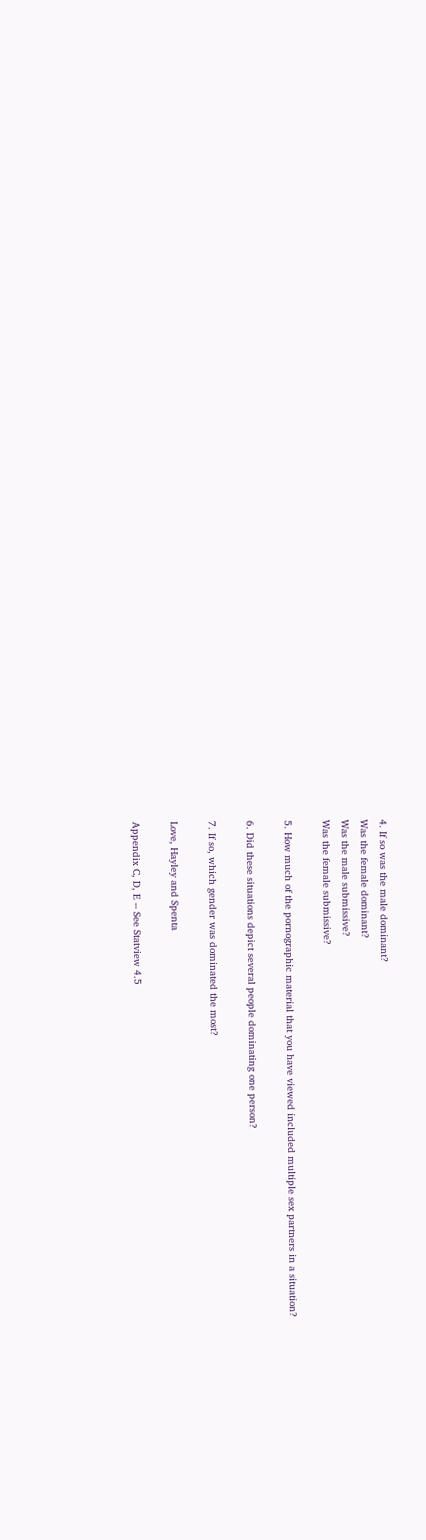4. If so was the male dominant?
Was the female dominant?
Was the male submissive?
Was the female submissive?

5. How much of the pornographic material that you have viewed included multiple sex partners in a situation?

6. Did these situations depict several people dominating one person?

7. If so, which gender was dominated the most?

Love, Hayley and Spenta

Appendix C, D, E -- See Statview 4.5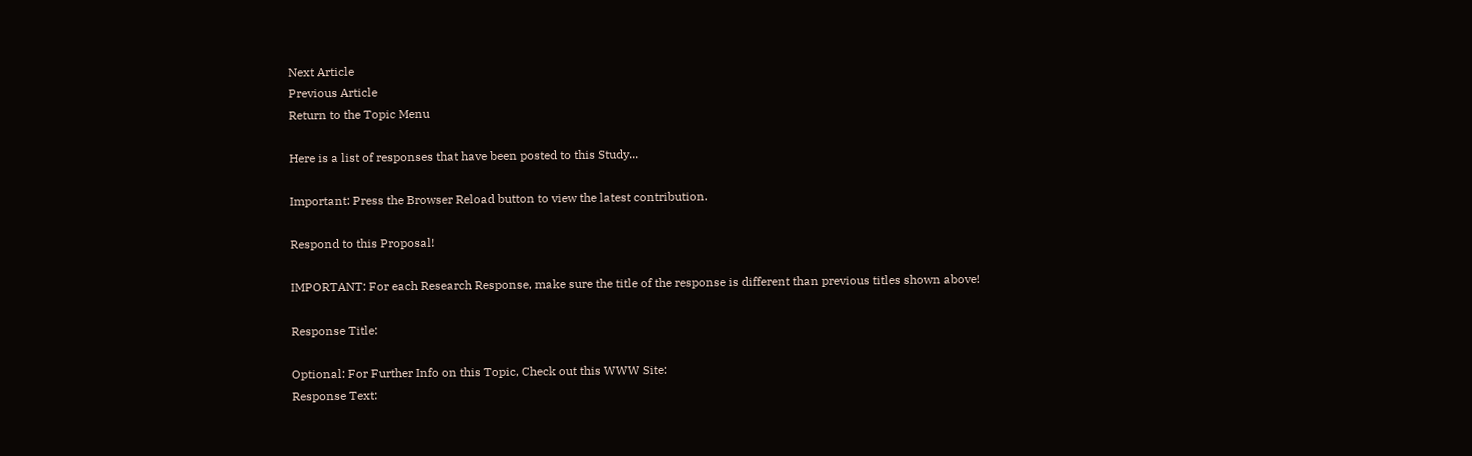Next Article
Previous Article
Return to the Topic Menu

Here is a list of responses that have been posted to this Study...

Important: Press the Browser Reload button to view the latest contribution.

Respond to this Proposal!

IMPORTANT: For each Research Response, make sure the title of the response is different than previous titles shown above!

Response Title:

Optional: For Further Info on this Topic, Check out this WWW Site:
Response Text: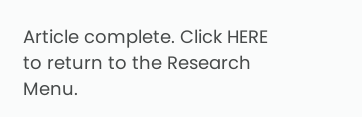Article complete. Click HERE to return to the Research Menu.